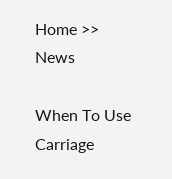Home >>  News

When To Use Carriage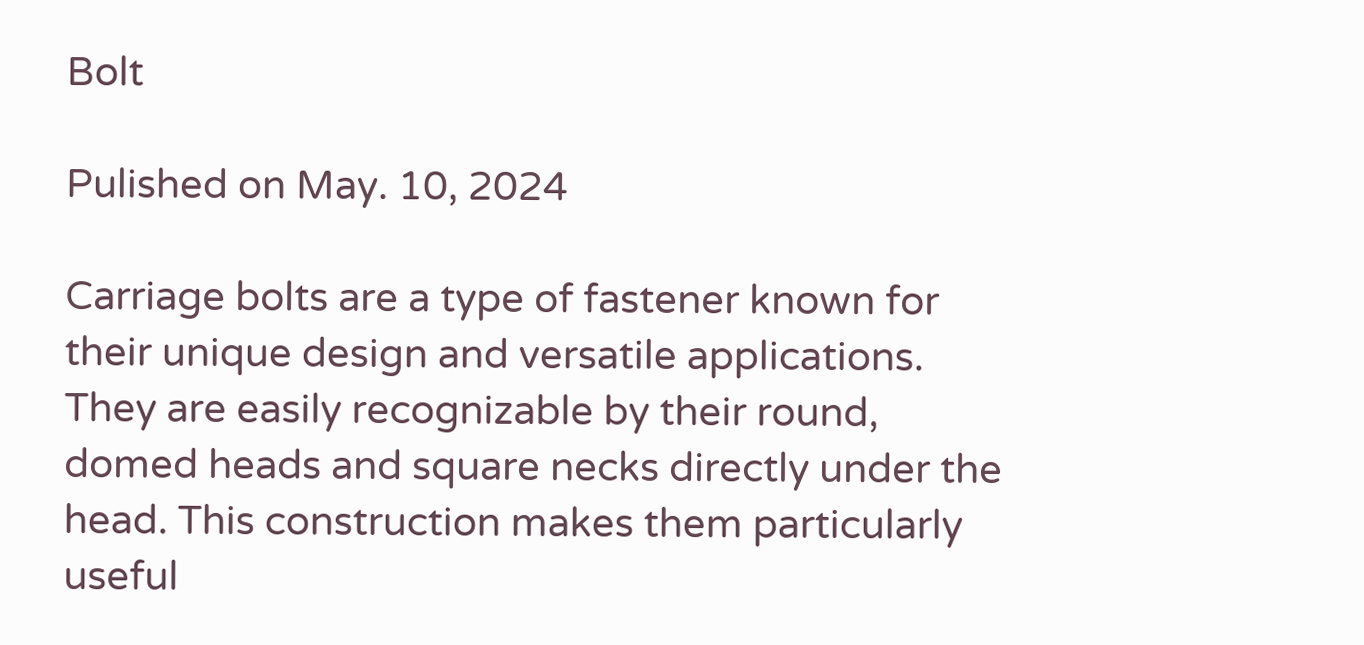Bolt

Pulished on May. 10, 2024

Carriage bolts are a type of fastener known for their unique design and versatile applications. They are easily recognizable by their round, domed heads and square necks directly under the head. This construction makes them particularly useful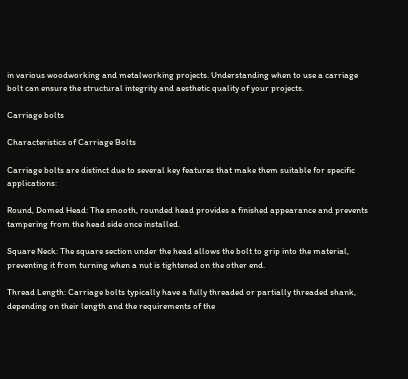in various woodworking and metalworking projects. Understanding when to use a carriage bolt can ensure the structural integrity and aesthetic quality of your projects.

Carriage bolts

Characteristics of Carriage Bolts

Carriage bolts are distinct due to several key features that make them suitable for specific applications:

Round, Domed Head: The smooth, rounded head provides a finished appearance and prevents tampering from the head side once installed.

Square Neck: The square section under the head allows the bolt to grip into the material, preventing it from turning when a nut is tightened on the other end.

Thread Length: Carriage bolts typically have a fully threaded or partially threaded shank, depending on their length and the requirements of the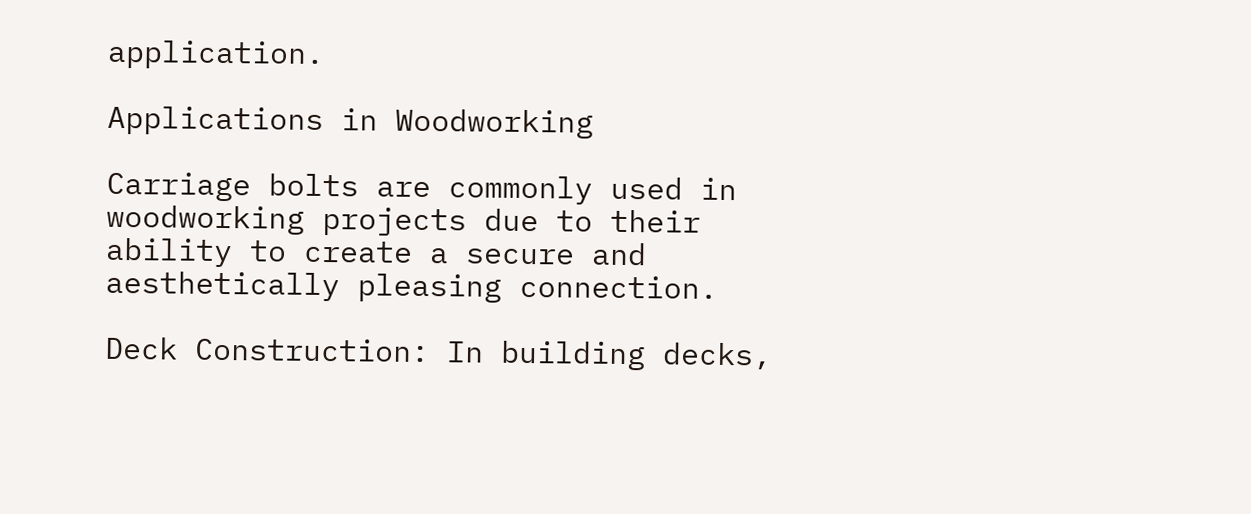application.

Applications in Woodworking

Carriage bolts are commonly used in woodworking projects due to their ability to create a secure and aesthetically pleasing connection.

Deck Construction: In building decks,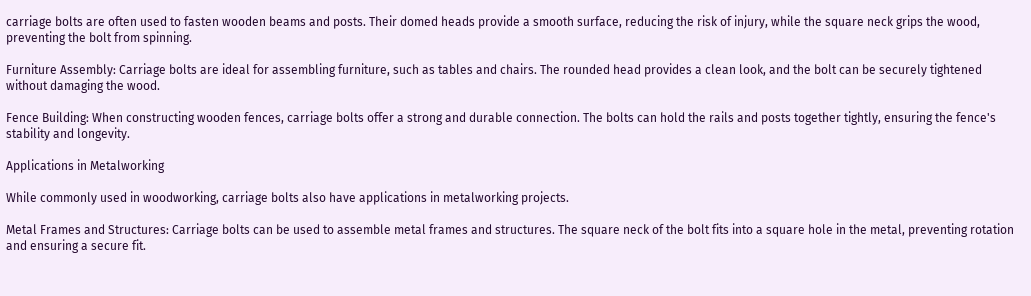carriage bolts are often used to fasten wooden beams and posts. Their domed heads provide a smooth surface, reducing the risk of injury, while the square neck grips the wood, preventing the bolt from spinning.

Furniture Assembly: Carriage bolts are ideal for assembling furniture, such as tables and chairs. The rounded head provides a clean look, and the bolt can be securely tightened without damaging the wood.

Fence Building: When constructing wooden fences, carriage bolts offer a strong and durable connection. The bolts can hold the rails and posts together tightly, ensuring the fence's stability and longevity.

Applications in Metalworking

While commonly used in woodworking, carriage bolts also have applications in metalworking projects.

Metal Frames and Structures: Carriage bolts can be used to assemble metal frames and structures. The square neck of the bolt fits into a square hole in the metal, preventing rotation and ensuring a secure fit.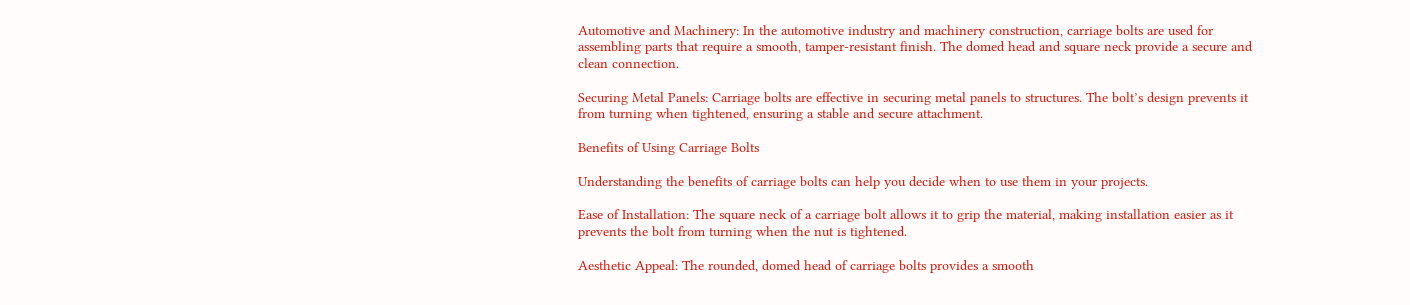Automotive and Machinery: In the automotive industry and machinery construction, carriage bolts are used for assembling parts that require a smooth, tamper-resistant finish. The domed head and square neck provide a secure and clean connection.

Securing Metal Panels: Carriage bolts are effective in securing metal panels to structures. The bolt’s design prevents it from turning when tightened, ensuring a stable and secure attachment.

Benefits of Using Carriage Bolts

Understanding the benefits of carriage bolts can help you decide when to use them in your projects.

Ease of Installation: The square neck of a carriage bolt allows it to grip the material, making installation easier as it prevents the bolt from turning when the nut is tightened.

Aesthetic Appeal: The rounded, domed head of carriage bolts provides a smooth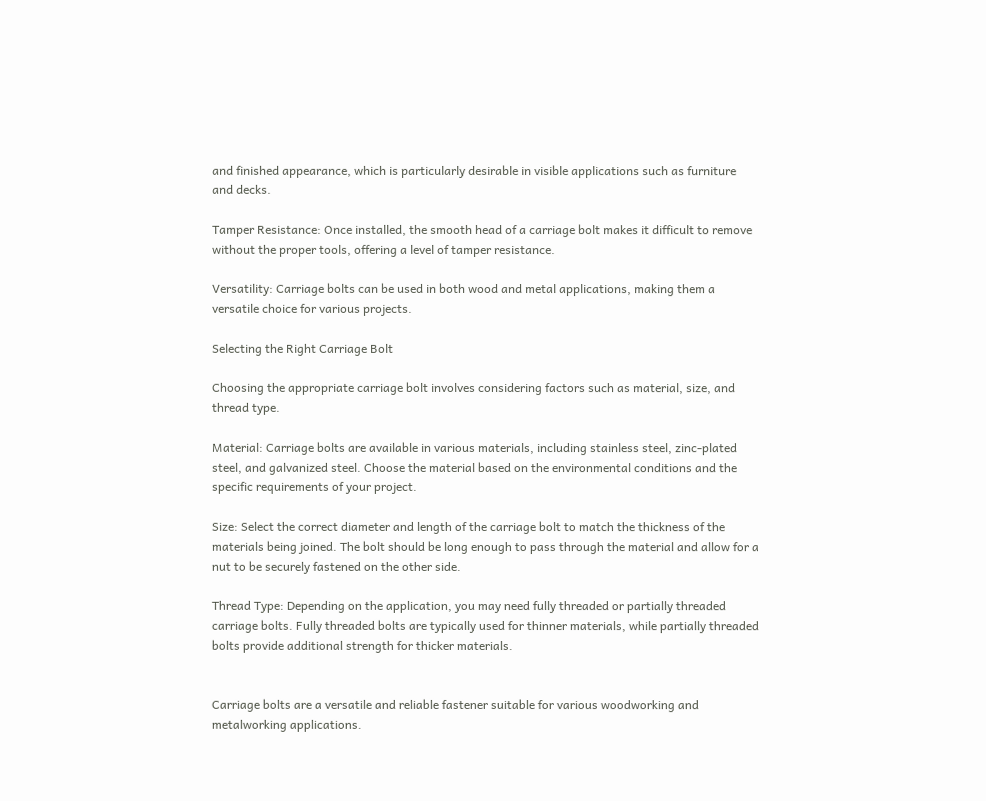and finished appearance, which is particularly desirable in visible applications such as furniture and decks.

Tamper Resistance: Once installed, the smooth head of a carriage bolt makes it difficult to remove without the proper tools, offering a level of tamper resistance.

Versatility: Carriage bolts can be used in both wood and metal applications, making them a versatile choice for various projects.

Selecting the Right Carriage Bolt

Choosing the appropriate carriage bolt involves considering factors such as material, size, and thread type.

Material: Carriage bolts are available in various materials, including stainless steel, zinc-plated steel, and galvanized steel. Choose the material based on the environmental conditions and the specific requirements of your project.

Size: Select the correct diameter and length of the carriage bolt to match the thickness of the materials being joined. The bolt should be long enough to pass through the material and allow for a nut to be securely fastened on the other side.

Thread Type: Depending on the application, you may need fully threaded or partially threaded carriage bolts. Fully threaded bolts are typically used for thinner materials, while partially threaded bolts provide additional strength for thicker materials.


Carriage bolts are a versatile and reliable fastener suitable for various woodworking and metalworking applications.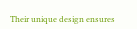Their unique design ensures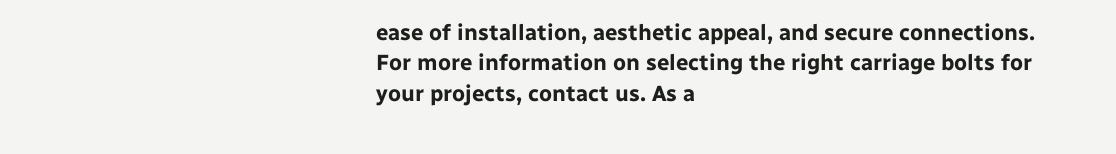ease of installation, aesthetic appeal, and secure connections. For more information on selecting the right carriage bolts for your projects, contact us. As a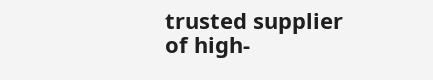trusted supplier of high-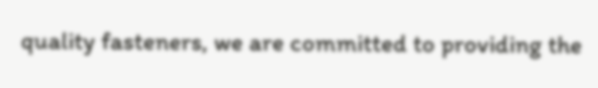quality fasteners, we are committed to providing the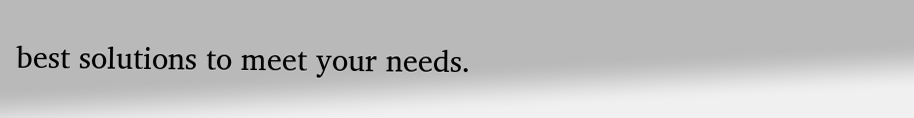best solutions to meet your needs.